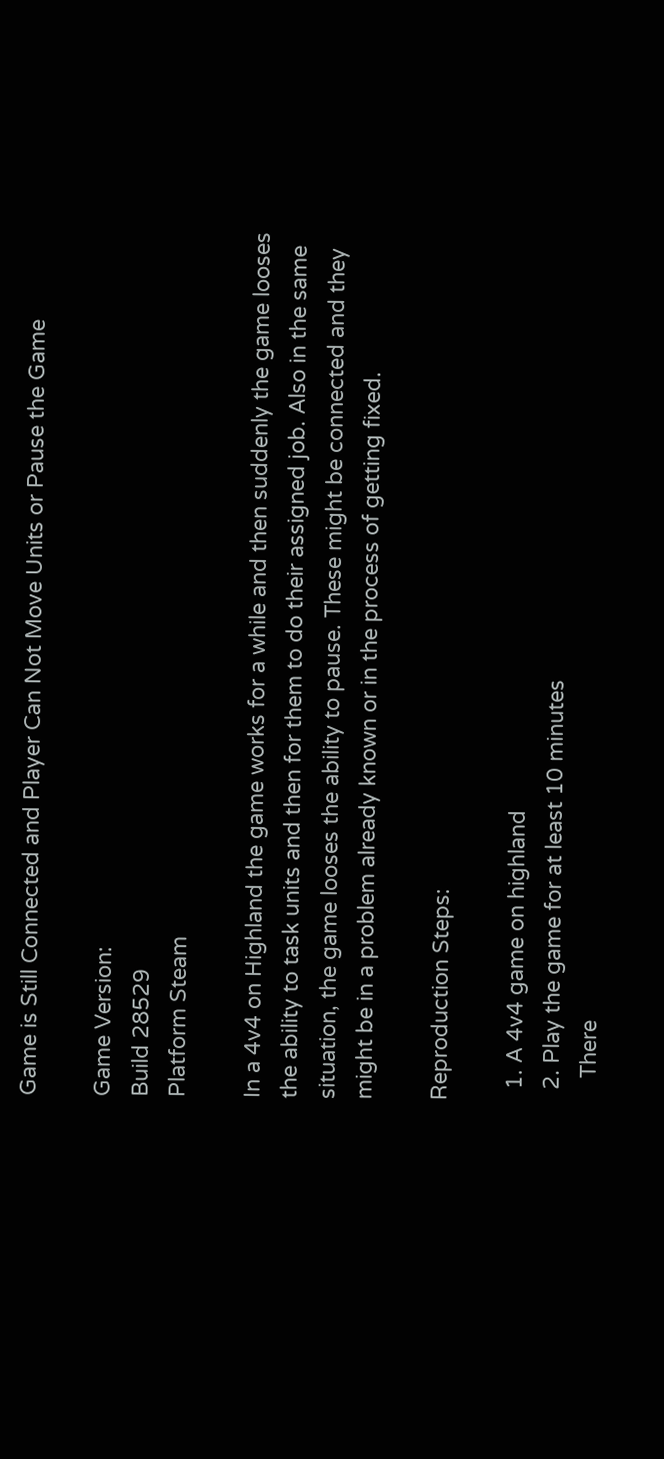Game is Still Connected and Player Can Not Move Units or Pause the Game

Game Version:
Build 28529
Platform Steam

In a 4v4 on Highland the game works for a while and then suddenly the game looses the ability to task units and then for them to do their assigned job. Also in the same situation, the game looses the ability to pause. These might be connected and they might be in a problem already known or in the process of getting fixed.

Reproduction Steps:

  1. A 4v4 game on highland
  2. Play the game for at least 10 minutes
    There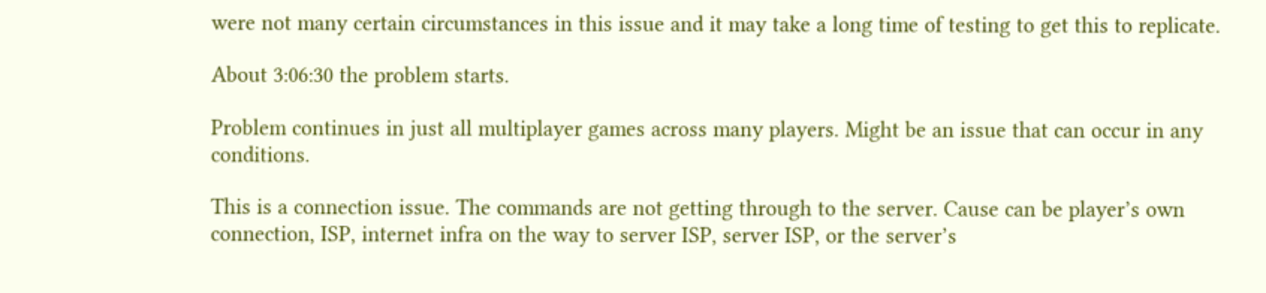were not many certain circumstances in this issue and it may take a long time of testing to get this to replicate.

About 3:06:30 the problem starts.

Problem continues in just all multiplayer games across many players. Might be an issue that can occur in any conditions.

This is a connection issue. The commands are not getting through to the server. Cause can be player’s own connection, ISP, internet infra on the way to server ISP, server ISP, or the server’s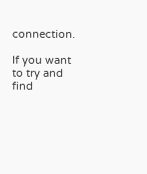connection.

If you want to try and find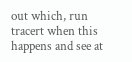out which, run tracert when this happens and see at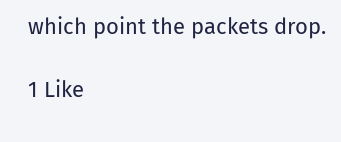which point the packets drop.

1 Like